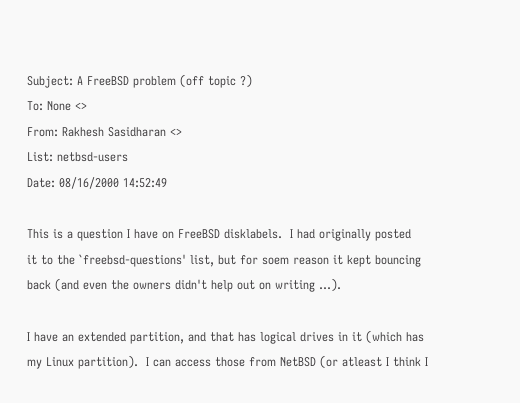Subject: A FreeBSD problem (off topic ?)
To: None <>
From: Rakhesh Sasidharan <>
List: netbsd-users
Date: 08/16/2000 14:52:49

This is a question I have on FreeBSD disklabels.  I had originally posted
it to the `freebsd-questions' list, but for soem reason it kept bouncing
back (and even the owners didn't help out on writing ...).

I have an extended partition, and that has logical drives in it (which has
my Linux partition).  I can access those from NetBSD (or atleast I think I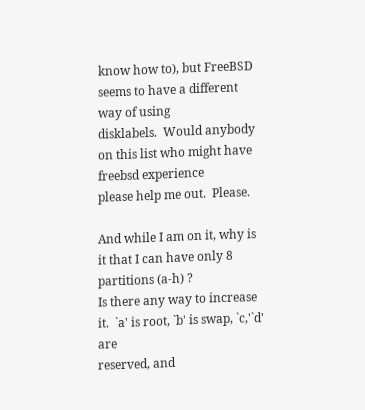know how to), but FreeBSD seems to have a different way of using
disklabels.  Would anybody on this list who might have freebsd experience
please help me out.  Please.

And while I am on it, why is it that I can have only 8 partitions (a-h) ?
Is there any way to increase it.  `a' is root, `b' is swap, `c,'`d' are
reserved, and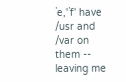`e,'`f' have /usr and /var on them -- leaving me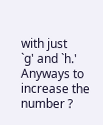with just
`g' and `h.'  Anyways to increase the number ?